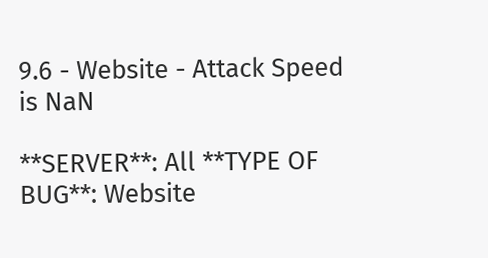9.6 - Website - Attack Speed is NaN

**SERVER**: All **TYPE OF BUG**: Website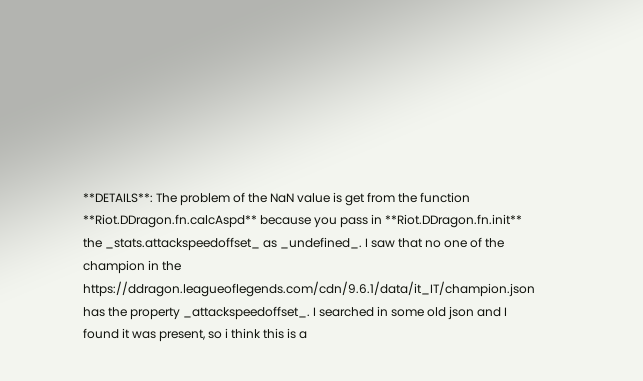**DETAILS**: The problem of the NaN value is get from the function **Riot.DDragon.fn.calcAspd** because you pass in **Riot.DDragon.fn.init** the _stats.attackspeedoffset_ as _undefined_. I saw that no one of the champion in the https://ddragon.leagueoflegends.com/cdn/9.6.1/data/it_IT/champion.json has the property _attackspeedoffset_. I searched in some old json and I found it was present, so i think this is a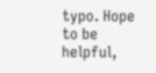typo. Hope to be helpful,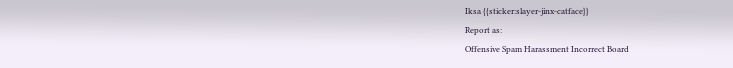Iksa {{sticker:slayer-jinx-catface}}
Report as:
Offensive Spam Harassment Incorrect Board